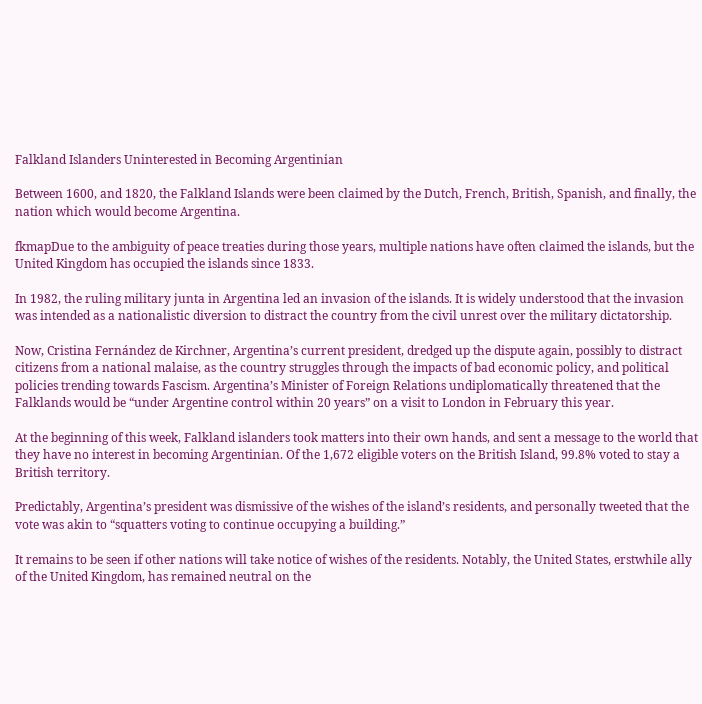Falkland Islanders Uninterested in Becoming Argentinian

Between 1600, and 1820, the Falkland Islands were been claimed by the Dutch, French, British, Spanish, and finally, the nation which would become Argentina.

fkmapDue to the ambiguity of peace treaties during those years, multiple nations have often claimed the islands, but the United Kingdom has occupied the islands since 1833.

In 1982, the ruling military junta in Argentina led an invasion of the islands. It is widely understood that the invasion was intended as a nationalistic diversion to distract the country from the civil unrest over the military dictatorship.

Now, Cristina Fernández de Kirchner, Argentina’s current president, dredged up the dispute again, possibly to distract citizens from a national malaise, as the country struggles through the impacts of bad economic policy, and political policies trending towards Fascism. Argentina’s Minister of Foreign Relations undiplomatically threatened that the Falklands would be “under Argentine control within 20 years” on a visit to London in February this year.

At the beginning of this week, Falkland islanders took matters into their own hands, and sent a message to the world that they have no interest in becoming Argentinian. Of the 1,672 eligible voters on the British Island, 99.8% voted to stay a British territory.

Predictably, Argentina’s president was dismissive of the wishes of the island’s residents, and personally tweeted that the vote was akin to “squatters voting to continue occupying a building.”

It remains to be seen if other nations will take notice of wishes of the residents. Notably, the United States, erstwhile ally of the United Kingdom, has remained neutral on the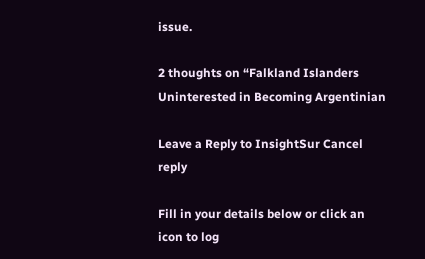issue.

2 thoughts on “Falkland Islanders Uninterested in Becoming Argentinian

Leave a Reply to InsightSur Cancel reply

Fill in your details below or click an icon to log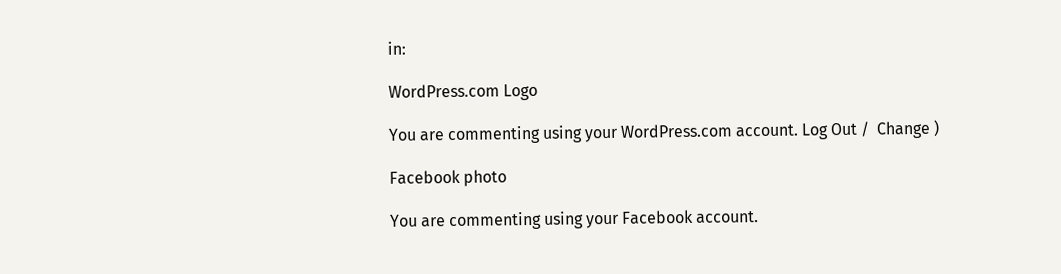in:

WordPress.com Logo

You are commenting using your WordPress.com account. Log Out /  Change )

Facebook photo

You are commenting using your Facebook account.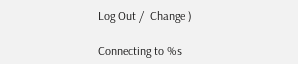Log Out /  Change )

Connecting to %s